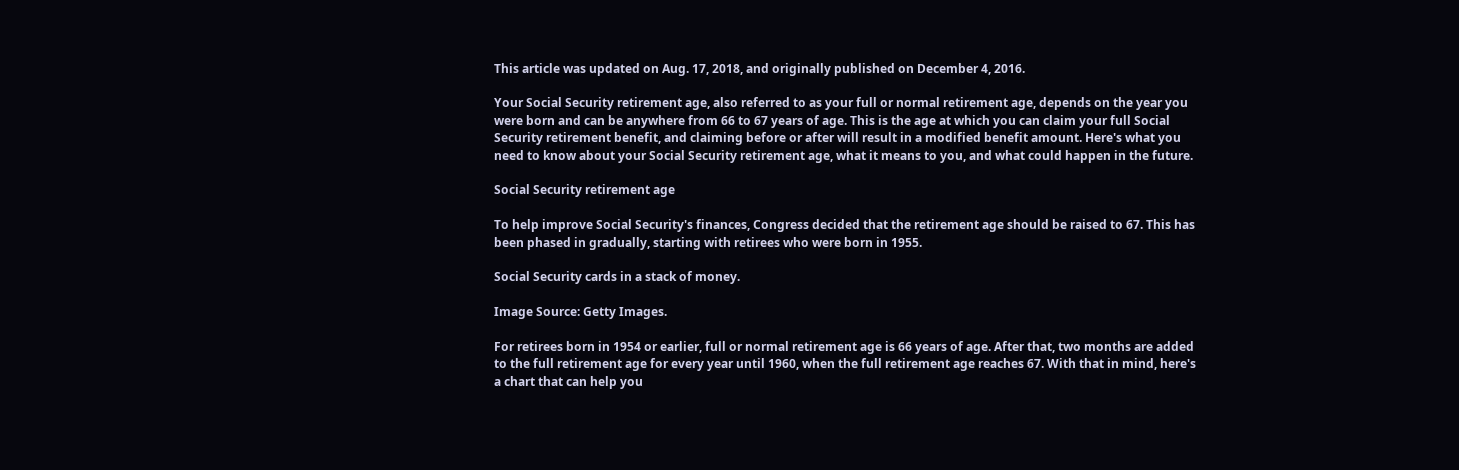This article was updated on Aug. 17, 2018, and originally published on December 4, 2016.

Your Social Security retirement age, also referred to as your full or normal retirement age, depends on the year you were born and can be anywhere from 66 to 67 years of age. This is the age at which you can claim your full Social Security retirement benefit, and claiming before or after will result in a modified benefit amount. Here's what you need to know about your Social Security retirement age, what it means to you, and what could happen in the future.

Social Security retirement age

To help improve Social Security's finances, Congress decided that the retirement age should be raised to 67. This has been phased in gradually, starting with retirees who were born in 1955.

Social Security cards in a stack of money.

Image Source: Getty Images.

For retirees born in 1954 or earlier, full or normal retirement age is 66 years of age. After that, two months are added to the full retirement age for every year until 1960, when the full retirement age reaches 67. With that in mind, here's a chart that can help you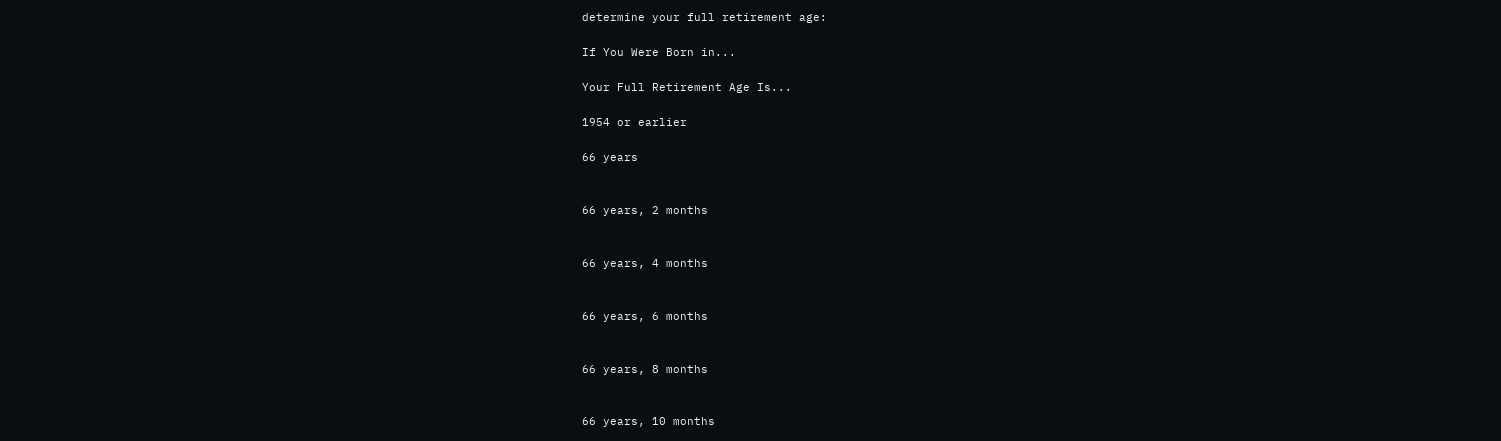determine your full retirement age:

If You Were Born in...

Your Full Retirement Age Is...

1954 or earlier

66 years


66 years, 2 months


66 years, 4 months


66 years, 6 months


66 years, 8 months


66 years, 10 months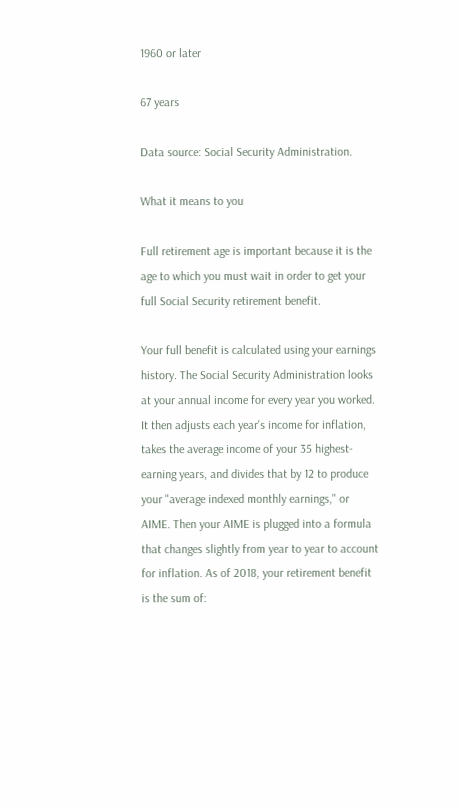1960 or later

67 years

Data source: Social Security Administration.

What it means to you

Full retirement age is important because it is the age to which you must wait in order to get your full Social Security retirement benefit.

Your full benefit is calculated using your earnings history. The Social Security Administration looks at your annual income for every year you worked. It then adjusts each year's income for inflation, takes the average income of your 35 highest-earning years, and divides that by 12 to produce your "average indexed monthly earnings," or AIME. Then your AIME is plugged into a formula that changes slightly from year to year to account for inflation. As of 2018, your retirement benefit is the sum of: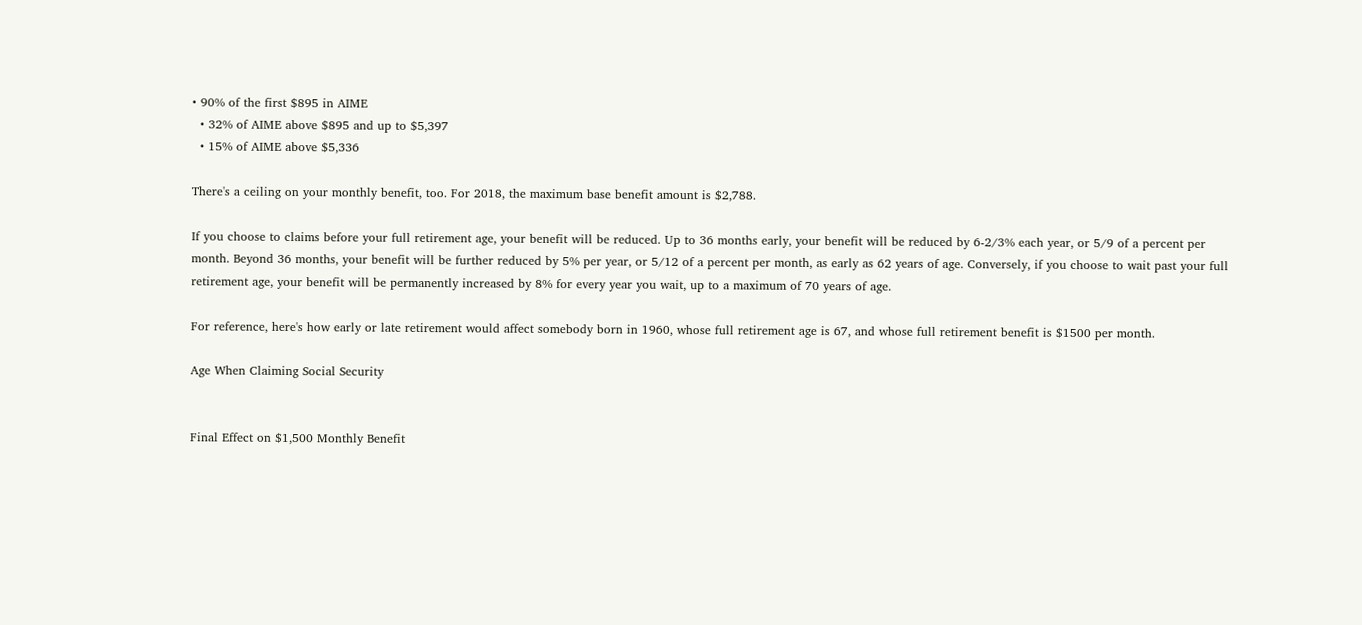• 90% of the first $895 in AIME
  • 32% of AIME above $895 and up to $5,397
  • 15% of AIME above $5,336

There's a ceiling on your monthly benefit, too. For 2018, the maximum base benefit amount is $2,788.

If you choose to claims before your full retirement age, your benefit will be reduced. Up to 36 months early, your benefit will be reduced by 6-2/3% each year, or 5/9 of a percent per month. Beyond 36 months, your benefit will be further reduced by 5% per year, or 5/12 of a percent per month, as early as 62 years of age. Conversely, if you choose to wait past your full retirement age, your benefit will be permanently increased by 8% for every year you wait, up to a maximum of 70 years of age.

For reference, here's how early or late retirement would affect somebody born in 1960, whose full retirement age is 67, and whose full retirement benefit is $1500 per month.

Age When Claiming Social Security


Final Effect on $1,500 Monthly Benefit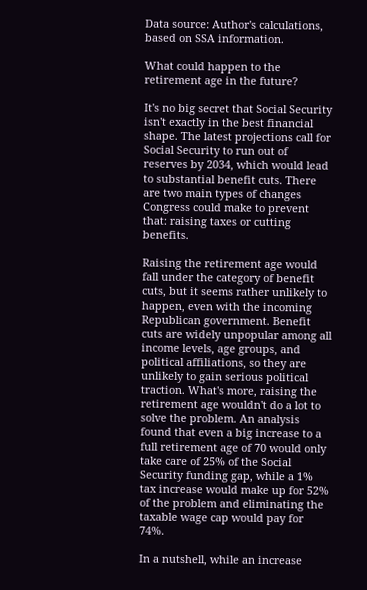Data source: Author's calculations, based on SSA information.

What could happen to the retirement age in the future?

It's no big secret that Social Security isn't exactly in the best financial shape. The latest projections call for Social Security to run out of reserves by 2034, which would lead to substantial benefit cuts. There are two main types of changes Congress could make to prevent that: raising taxes or cutting benefits.

Raising the retirement age would fall under the category of benefit cuts, but it seems rather unlikely to happen, even with the incoming Republican government. Benefit cuts are widely unpopular among all income levels, age groups, and political affiliations, so they are unlikely to gain serious political traction. What's more, raising the retirement age wouldn't do a lot to solve the problem. An analysis found that even a big increase to a full retirement age of 70 would only take care of 25% of the Social Security funding gap, while a 1% tax increase would make up for 52% of the problem and eliminating the taxable wage cap would pay for 74%.

In a nutshell, while an increase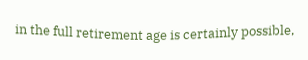in the full retirement age is certainly possible,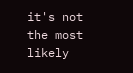it's not the most likely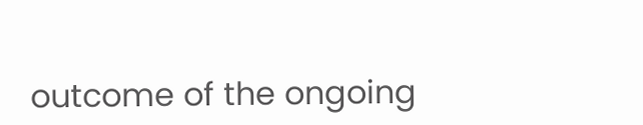outcome of the ongoing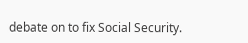debate on to fix Social Security.